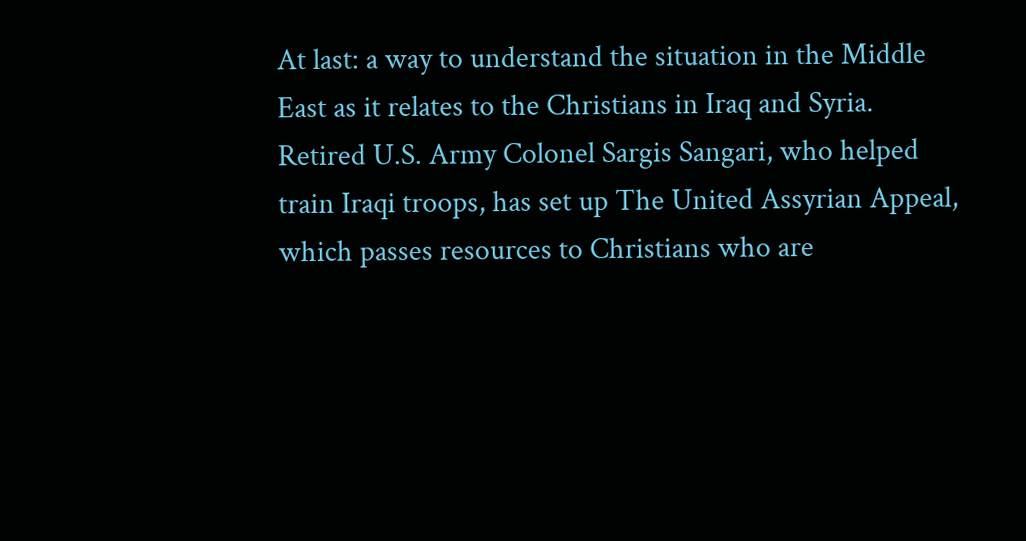At last: a way to understand the situation in the Middle East as it relates to the Christians in Iraq and Syria. Retired U.S. Army Colonel Sargis Sangari, who helped train Iraqi troops, has set up The United Assyrian Appeal, which passes resources to Christians who are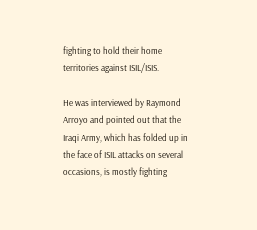fighting to hold their home territories against ISIL/ISIS.

He was interviewed by Raymond Arroyo and pointed out that the Iraqi Army, which has folded up in the face of ISIL attacks on several occasions, is mostly fighting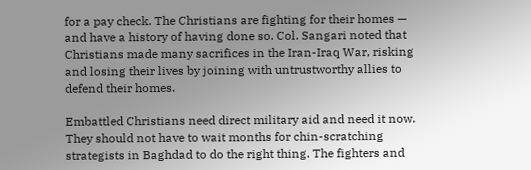for a pay check. The Christians are fighting for their homes — and have a history of having done so. Col. Sangari noted that Christians made many sacrifices in the Iran-Iraq War, risking and losing their lives by joining with untrustworthy allies to defend their homes.

Embattled Christians need direct military aid and need it now. They should not have to wait months for chin-scratching strategists in Baghdad to do the right thing. The fighters and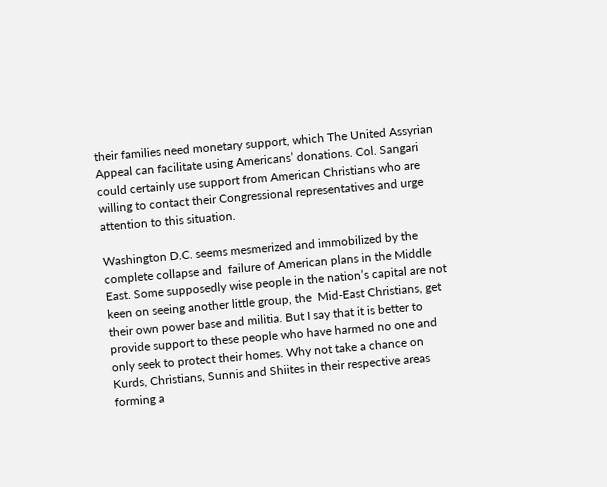their families need monetary support, which The United Assyrian Appeal can facilitate using Americans’ donations. Col. Sangari could certainly use support from American Christians who are willing to contact their Congressional representatives and urge attention to this situation.

Washington D.C. seems mesmerized and immobilized by the complete collapse and  failure of American plans in the Middle East. Some supposedly wise people in the nation’s capital are not keen on seeing another little group, the  Mid-East Christians, get their own power base and militia. But I say that it is better to provide support to these people who have harmed no one and only seek to protect their homes. Why not take a chance on Kurds, Christians, Sunnis and Shiites in their respective areas forming a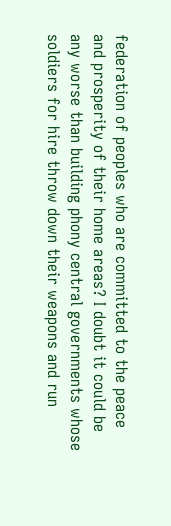federation of peoples who are committed to the peace and prosperity of their home areas? I doubt it could be any worse than building phony central governments whose soldiers for hire throw down their weapons and run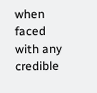when faced with any credible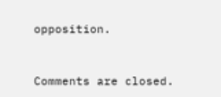opposition.


Comments are closed.